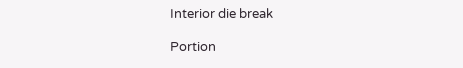Interior die break

Portion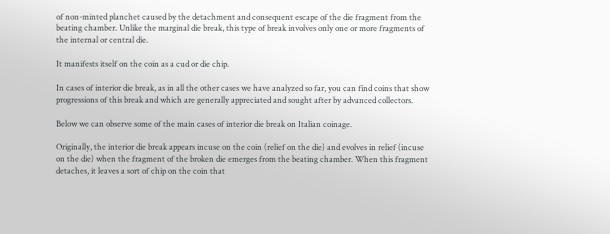of non-minted planchet caused by the detachment and consequent escape of the die fragment from the beating chamber. Unlike the marginal die break, this type of break involves only one or more fragments of the internal or central die.

It manifests itself on the coin as a cud or die chip.

In cases of interior die break, as in all the other cases we have analyzed so far, you can find coins that show progressions of this break and which are generally appreciated and sought after by advanced collectors.

Below we can observe some of the main cases of interior die break on Italian coinage.

Originally, the interior die break appears incuse on the coin (relief on the die) and evolves in relief (incuse on the die) when the fragment of the broken die emerges from the beating chamber. When this fragment detaches, it leaves a sort of chip on the coin that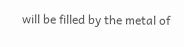will be filled by the metal of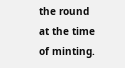the round at the time of minting.